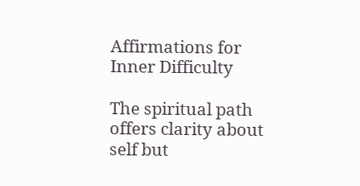Affirmations for Inner Difficulty

The spiritual path offers clarity about self but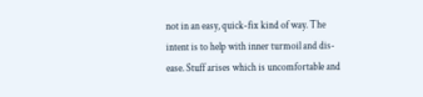not in an easy, quick-fix kind of way. The intent is to help with inner turmoil and dis-ease. Stuff arises which is uncomfortable and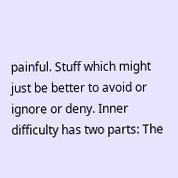painful. Stuff which might just be better to avoid or ignore or deny. Inner difficulty has two parts: The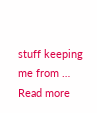stuff keeping me from … Read more